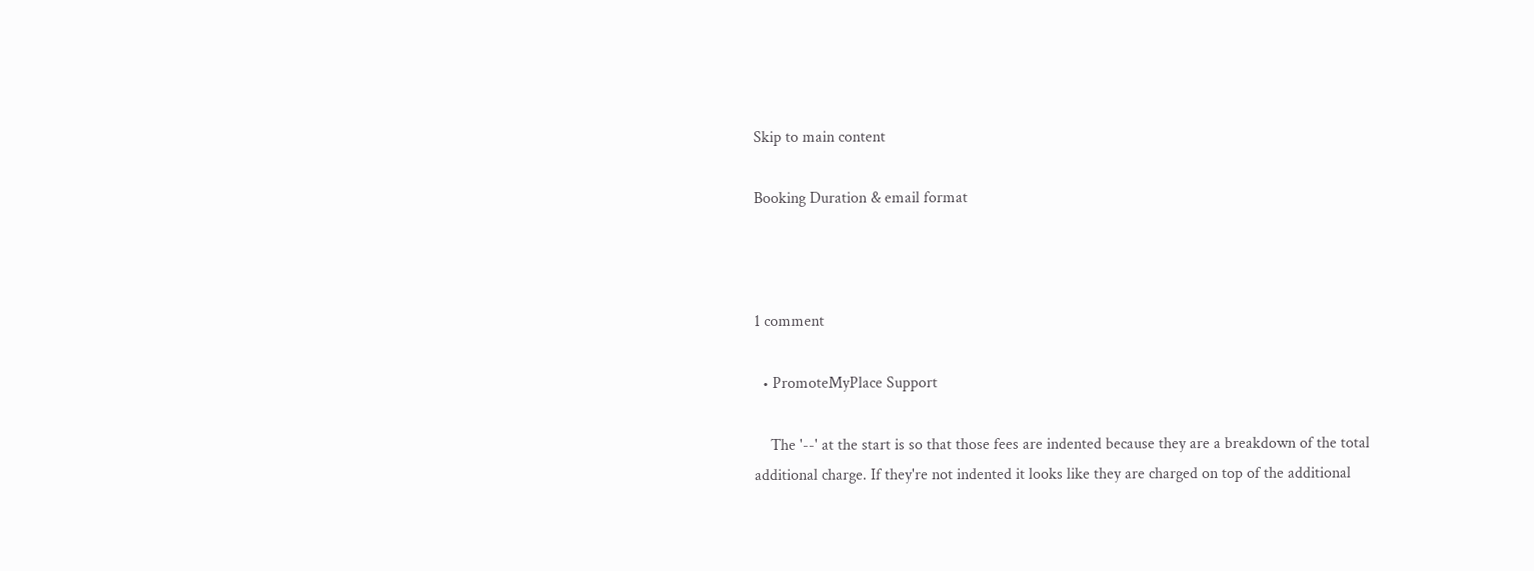Skip to main content

Booking Duration & email format



1 comment

  • PromoteMyPlace Support

    The '--' at the start is so that those fees are indented because they are a breakdown of the total additional charge. If they're not indented it looks like they are charged on top of the additional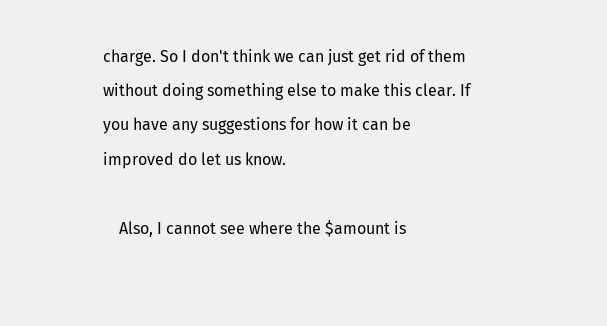charge. So I don't think we can just get rid of them without doing something else to make this clear. If you have any suggestions for how it can be improved do let us know.

    Also, I cannot see where the $amount is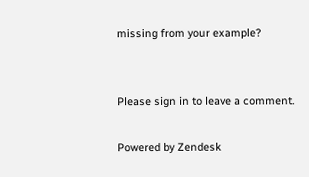missing from your example?


Please sign in to leave a comment.

Powered by Zendesk